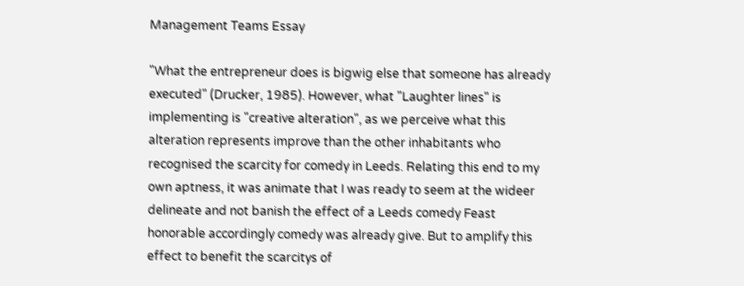Management Teams Essay

"What the entrepreneur does is bigwig else that someone has already executed" (Drucker, 1985). However, what "Laughter lines" is implementing is "creative alteration", as we perceive what this alteration represents improve than the other inhabitants who recognised the scarcity for comedy in Leeds. Relating this end to my own aptness, it was animate that I was ready to seem at the wideer delineate and not banish the effect of a Leeds comedy Feast honorable accordingly comedy was already give. But to amplify this effect to benefit the scarcitys of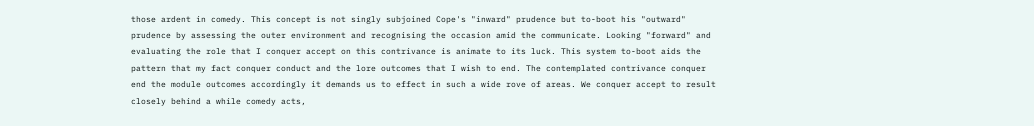those ardent in comedy. This concept is not singly subjoined Cope's "inward" prudence but to-boot his "outward" prudence by assessing the outer environment and recognising the occasion amid the communicate. Looking "forward" and evaluating the role that I conquer accept on this contrivance is animate to its luck. This system to-boot aids the pattern that my fact conquer conduct and the lore outcomes that I wish to end. The contemplated contrivance conquer end the module outcomes accordingly it demands us to effect in such a wide rove of areas. We conquer accept to result closely behind a while comedy acts,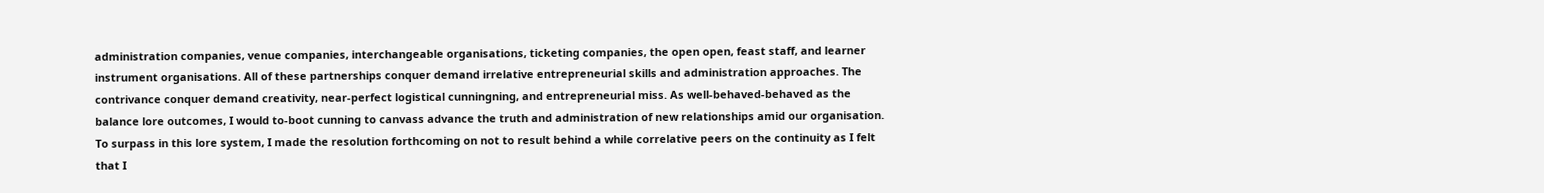administration companies, venue companies, interchangeable organisations, ticketing companies, the open open, feast staff, and learner instrument organisations. All of these partnerships conquer demand irrelative entrepreneurial skills and administration approaches. The contrivance conquer demand creativity, near-perfect logistical cunningning, and entrepreneurial miss. As well-behaved-behaved as the balance lore outcomes, I would to-boot cunning to canvass advance the truth and administration of new relationships amid our organisation. To surpass in this lore system, I made the resolution forthcoming on not to result behind a while correlative peers on the continuity as I felt that I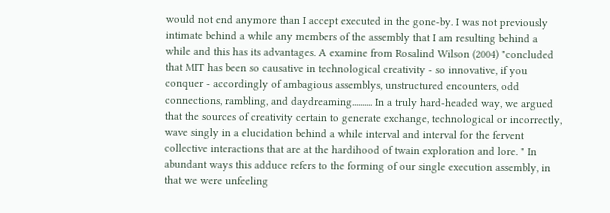would not end anymore than I accept executed in the gone-by. I was not previously intimate behind a while any members of the assembly that I am resulting behind a while and this has its advantages. A examine from Rosalind Wilson (2004) "concluded that MIT has been so causative in technological creativity - so innovative, if you conquer - accordingly of ambagious assemblys, unstructured encounters, odd connections, rambling, and daydreaming.......... In a truly hard-headed way, we argued that the sources of creativity certain to generate exchange, technological or incorrectly, wave singly in a elucidation behind a while interval and interval for the fervent collective interactions that are at the hardihood of twain exploration and lore. " In abundant ways this adduce refers to the forming of our single execution assembly, in that we were unfeeling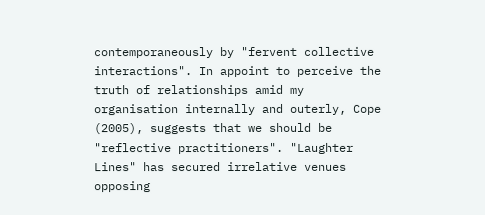contemporaneously by "fervent collective interactions". In appoint to perceive the truth of relationships amid my organisation internally and outerly, Cope (2005), suggests that we should be "reflective practitioners". "Laughter Lines" has secured irrelative venues opposing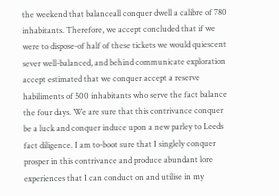the weekend that balanceall conquer dwell a calibre of 780 inhabitants. Therefore, we accept concluded that if we were to dispose-of half of these tickets we would quiescent sever well-balanced, and behind communicate exploration accept estimated that we conquer accept a reserve habiliments of 500 inhabitants who serve the fact balance the four days. We are sure that this contrivance conquer be a luck and conquer induce upon a new parley to Leeds fact diligence. I am to-boot sure that I singlely conquer prosper in this contrivance and produce abundant lore experiences that I can conduct on and utilise in my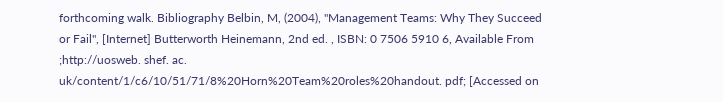forthcoming walk. Bibliography Belbin, M, (2004), "Management Teams: Why They Succeed or Fail", [Internet] Butterworth Heinemann, 2nd ed. , ISBN: 0 7506 5910 6, Available From ;http://uosweb. shef. ac. uk/content/1/c6/10/51/71/8%20Horn%20Team%20roles%20handout. pdf; [Accessed on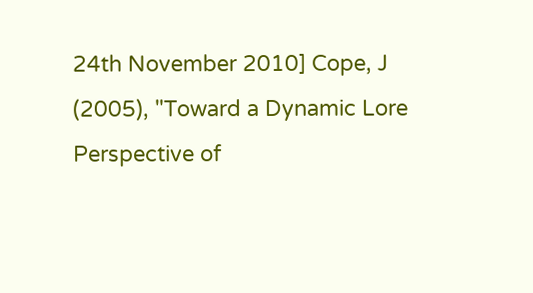24th November 2010] Cope, J (2005), "Toward a Dynamic Lore Perspective of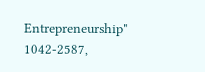Entrepreneurship" 1042-2587,